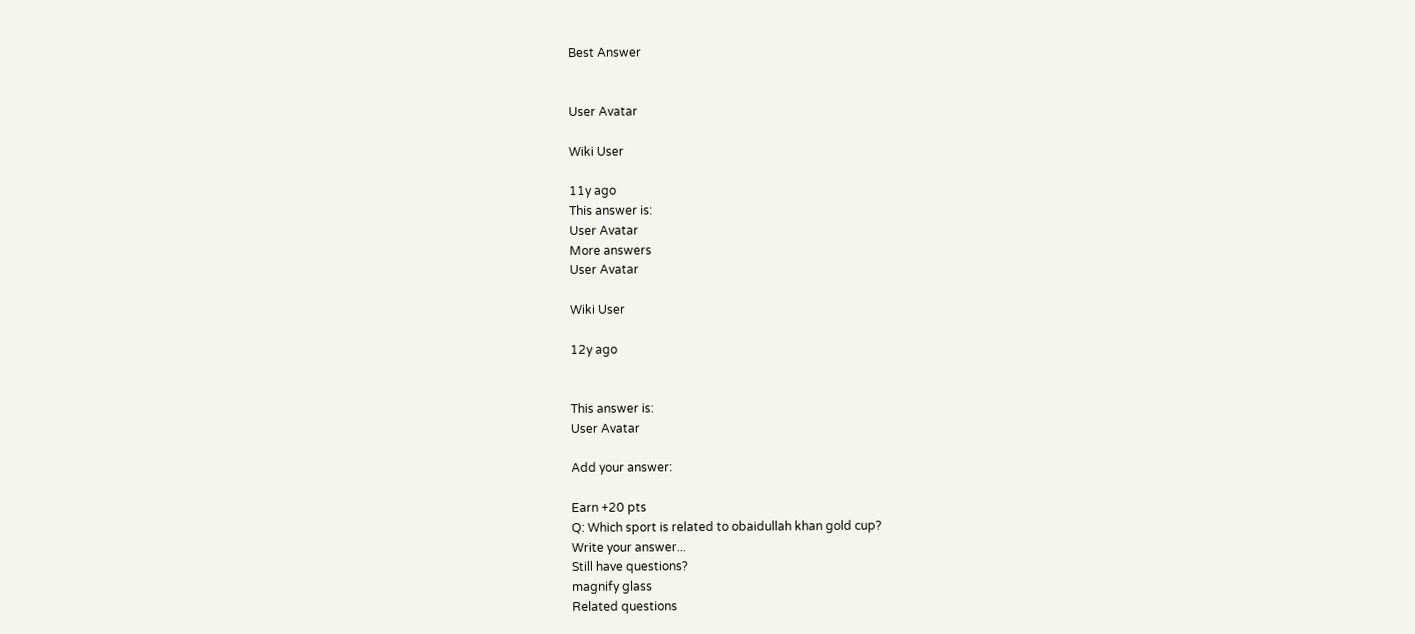Best Answer


User Avatar

Wiki User

11y ago
This answer is:
User Avatar
More answers
User Avatar

Wiki User

12y ago


This answer is:
User Avatar

Add your answer:

Earn +20 pts
Q: Which sport is related to obaidullah khan gold cup?
Write your answer...
Still have questions?
magnify glass
Related questions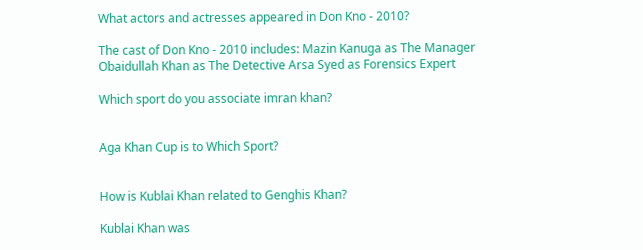What actors and actresses appeared in Don Kno - 2010?

The cast of Don Kno - 2010 includes: Mazin Kanuga as The Manager Obaidullah Khan as The Detective Arsa Syed as Forensics Expert

Which sport do you associate imran khan?


Aga Khan Cup is to Which Sport?


How is Kublai Khan related to Genghis Khan?

Kublai Khan was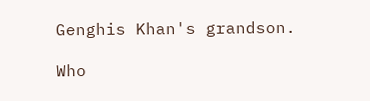Genghis Khan's grandson.

Who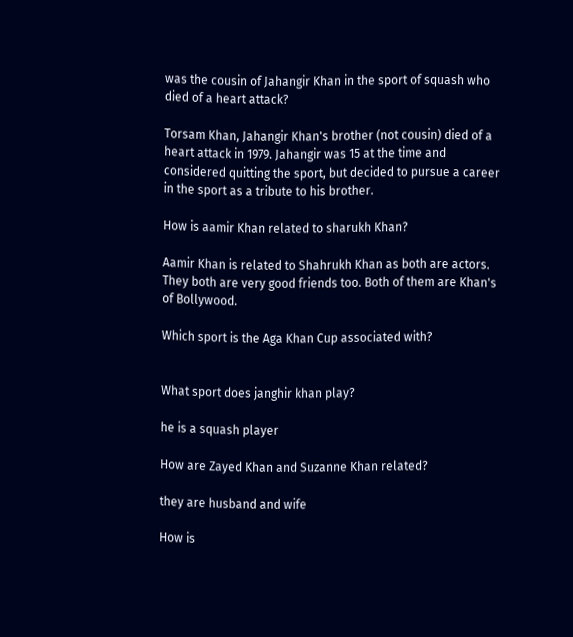was the cousin of Jahangir Khan in the sport of squash who died of a heart attack?

Torsam Khan, Jahangir Khan's brother (not cousin) died of a heart attack in 1979. Jahangir was 15 at the time and considered quitting the sport, but decided to pursue a career in the sport as a tribute to his brother.

How is aamir Khan related to sharukh Khan?

Aamir Khan is related to Shahrukh Khan as both are actors. They both are very good friends too. Both of them are Khan's of Bollywood.

Which sport is the Aga Khan Cup associated with?


What sport does janghir khan play?

he is a squash player

How are Zayed Khan and Suzanne Khan related?

they are husband and wife

How is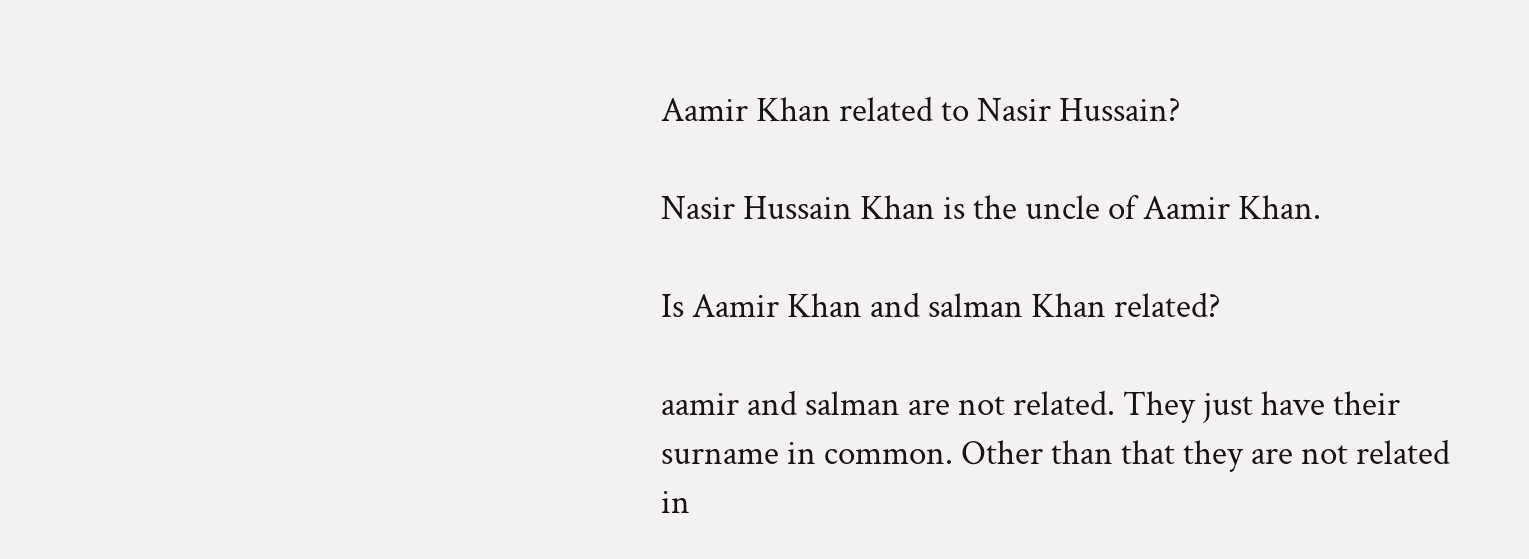Aamir Khan related to Nasir Hussain?

Nasir Hussain Khan is the uncle of Aamir Khan.

Is Aamir Khan and salman Khan related?

aamir and salman are not related. They just have their surname in common. Other than that they are not related in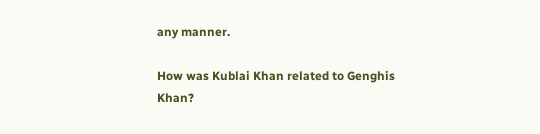any manner.

How was Kublai Khan related to Genghis Khan?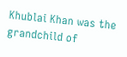Khublai Khan was the grandchild of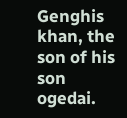Genghis khan, the son of his son ogedai.